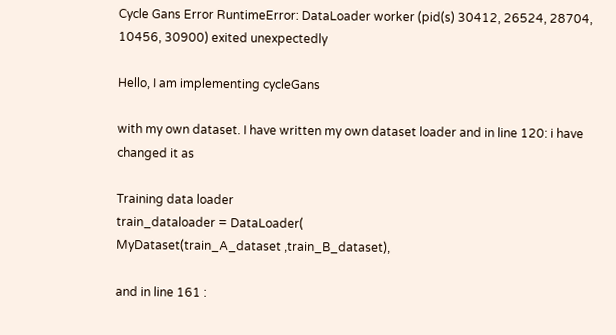Cycle Gans Error RuntimeError: DataLoader worker (pid(s) 30412, 26524, 28704, 10456, 30900) exited unexpectedly

Hello, I am implementing cycleGans

with my own dataset. I have written my own dataset loader and in line 120: i have changed it as

Training data loader
train_dataloader = DataLoader(
MyDataset(train_A_dataset ,train_B_dataset),

and in line 161 :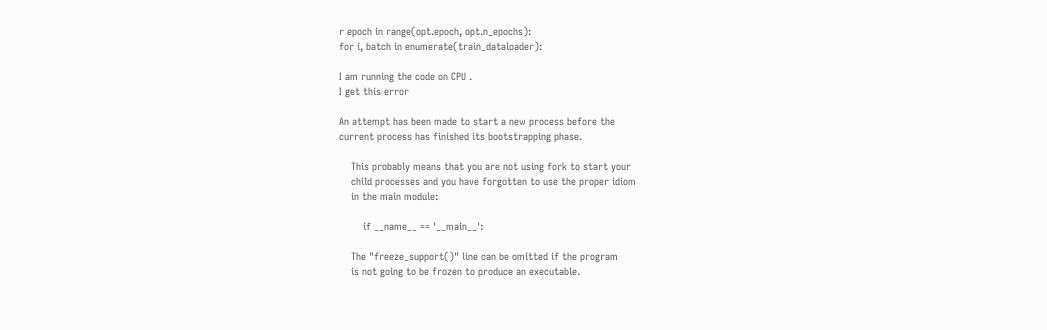r epoch in range(opt.epoch, opt.n_epochs):
for i, batch in enumerate(train_dataloader):

I am running the code on CPU .
I get this error

An attempt has been made to start a new process before the
current process has finished its bootstrapping phase.

    This probably means that you are not using fork to start your
    child processes and you have forgotten to use the proper idiom
    in the main module:

        if __name__ == '__main__':

    The "freeze_support()" line can be omitted if the program
    is not going to be frozen to produce an executable.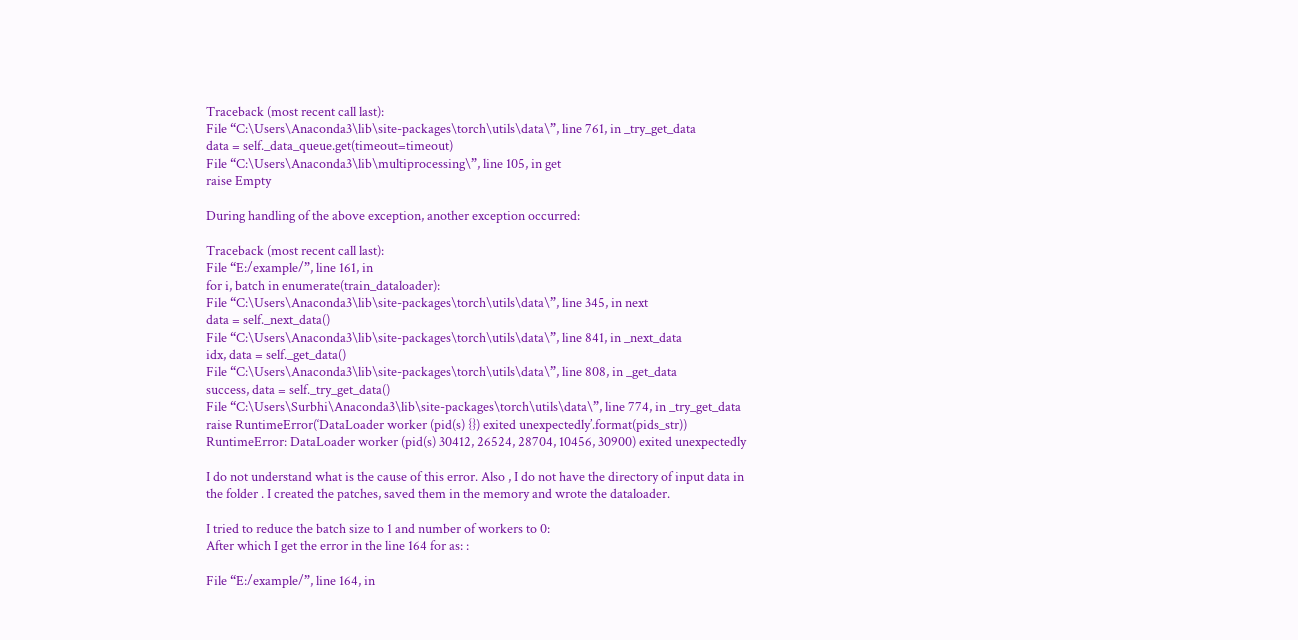Traceback (most recent call last):
File “C:\Users\Anaconda3\lib\site-packages\torch\utils\data\”, line 761, in _try_get_data
data = self._data_queue.get(timeout=timeout)
File “C:\Users\Anaconda3\lib\multiprocessing\”, line 105, in get
raise Empty

During handling of the above exception, another exception occurred:

Traceback (most recent call last):
File “E:/example/”, line 161, in
for i, batch in enumerate(train_dataloader):
File “C:\Users\Anaconda3\lib\site-packages\torch\utils\data\”, line 345, in next
data = self._next_data()
File “C:\Users\Anaconda3\lib\site-packages\torch\utils\data\”, line 841, in _next_data
idx, data = self._get_data()
File “C:\Users\Anaconda3\lib\site-packages\torch\utils\data\”, line 808, in _get_data
success, data = self._try_get_data()
File “C:\Users\Surbhi\Anaconda3\lib\site-packages\torch\utils\data\”, line 774, in _try_get_data
raise RuntimeError(‘DataLoader worker (pid(s) {}) exited unexpectedly’.format(pids_str))
RuntimeError: DataLoader worker (pid(s) 30412, 26524, 28704, 10456, 30900) exited unexpectedly

I do not understand what is the cause of this error. Also , I do not have the directory of input data in the folder . I created the patches, saved them in the memory and wrote the dataloader.

I tried to reduce the batch size to 1 and number of workers to 0:
After which I get the error in the line 164 for as: :

File “E:/example/”, line 164, in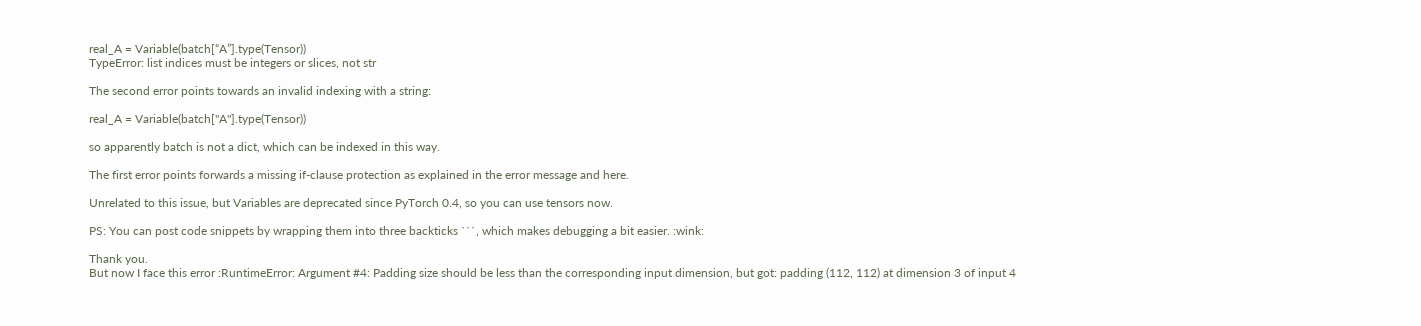real_A = Variable(batch[“A”].type(Tensor))
TypeError: list indices must be integers or slices, not str

The second error points towards an invalid indexing with a string:

real_A = Variable(batch["A"].type(Tensor))

so apparently batch is not a dict, which can be indexed in this way.

The first error points forwards a missing if-clause protection as explained in the error message and here.

Unrelated to this issue, but Variables are deprecated since PyTorch 0.4, so you can use tensors now.

PS: You can post code snippets by wrapping them into three backticks ```, which makes debugging a bit easier. :wink:

Thank you.
But now I face this error :RuntimeError: Argument #4: Padding size should be less than the corresponding input dimension, but got: padding (112, 112) at dimension 3 of input 4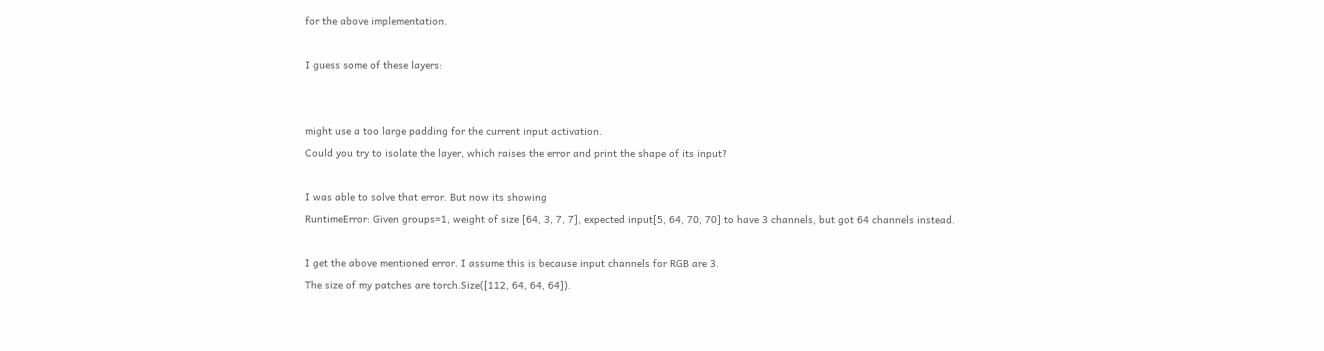for the above implementation.

I guess some of these layers:


might use a too large padding for the current input activation.
Could you try to isolate the layer, which raises the error and print the shape of its input?

I was able to solve that error. But now its showing
RuntimeError: Given groups=1, weight of size [64, 3, 7, 7], expected input[5, 64, 70, 70] to have 3 channels, but got 64 channels instead.

I get the above mentioned error. I assume this is because input channels for RGB are 3.
The size of my patches are torch.Size([112, 64, 64, 64]).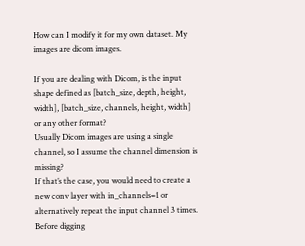How can I modify it for my own dataset. My images are dicom images.

If you are dealing with Dicom, is the input shape defined as [batch_size, depth, height, width], [batch_size, channels, height, width] or any other format?
Usually Dicom images are using a single channel, so I assume the channel dimension is missing?
If that’s the case, you would need to create a new conv layer with in_channels=1 or alternatively repeat the input channel 3 times.
Before digging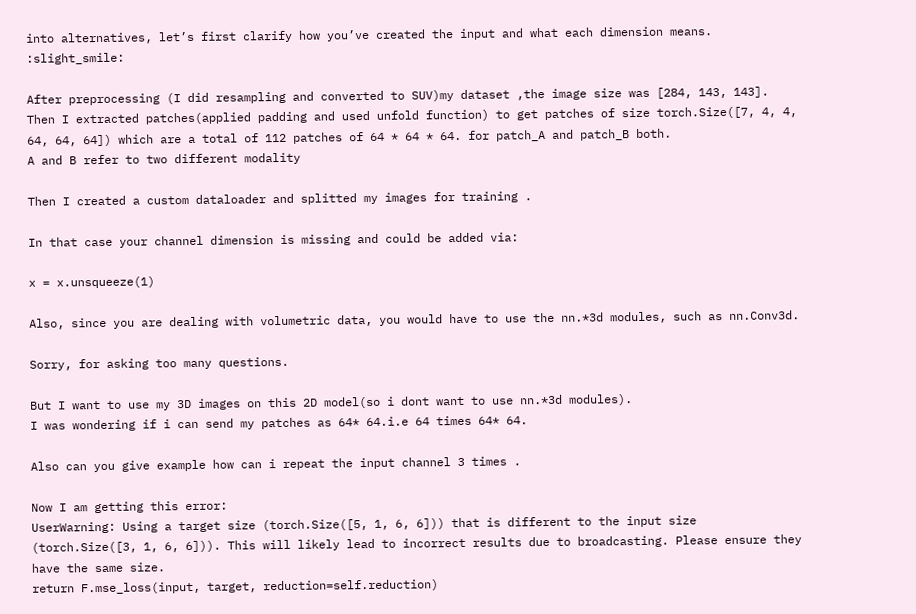into alternatives, let’s first clarify how you’ve created the input and what each dimension means. :slight_smile:

After preprocessing (I did resampling and converted to SUV)my dataset ,the image size was [284, 143, 143].
Then I extracted patches(applied padding and used unfold function) to get patches of size torch.Size([7, 4, 4, 64, 64, 64]) which are a total of 112 patches of 64 * 64 * 64. for patch_A and patch_B both.
A and B refer to two different modality

Then I created a custom dataloader and splitted my images for training .

In that case your channel dimension is missing and could be added via:

x = x.unsqueeze(1)

Also, since you are dealing with volumetric data, you would have to use the nn.*3d modules, such as nn.Conv3d.

Sorry, for asking too many questions.

But I want to use my 3D images on this 2D model(so i dont want to use nn.*3d modules).
I was wondering if i can send my patches as 64* 64.i.e 64 times 64* 64.

Also can you give example how can i repeat the input channel 3 times .

Now I am getting this error:
UserWarning: Using a target size (torch.Size([5, 1, 6, 6])) that is different to the input size (torch.Size([3, 1, 6, 6])). This will likely lead to incorrect results due to broadcasting. Please ensure they have the same size.
return F.mse_loss(input, target, reduction=self.reduction)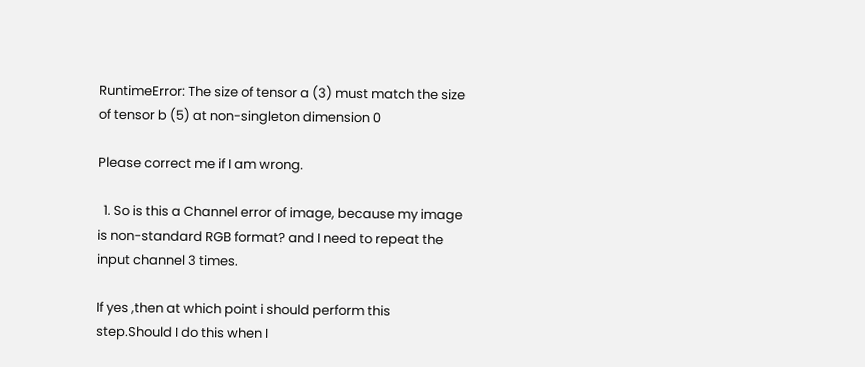RuntimeError: The size of tensor a (3) must match the size of tensor b (5) at non-singleton dimension 0

Please correct me if I am wrong.

  1. So is this a Channel error of image, because my image is non-standard RGB format? and I need to repeat the input channel 3 times.

If yes ,then at which point i should perform this step.Should I do this when I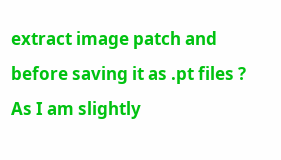extract image patch and before saving it as .pt files ?
As I am slightly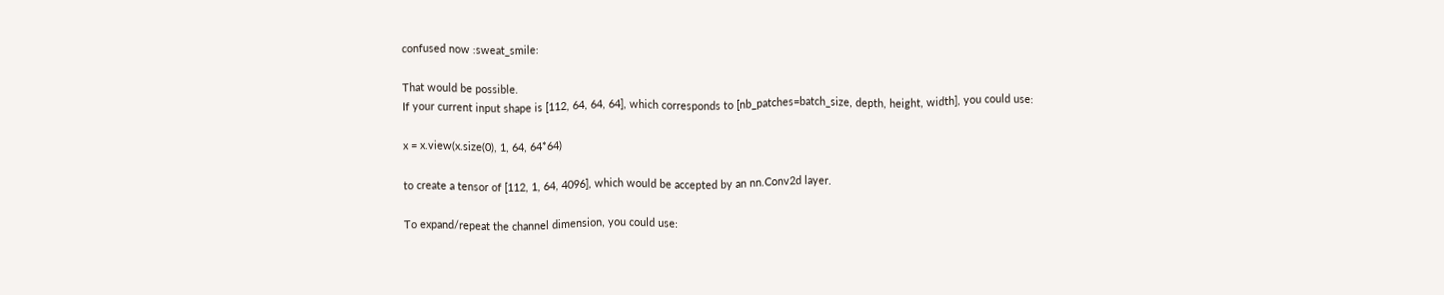confused now :sweat_smile:

That would be possible.
If your current input shape is [112, 64, 64, 64], which corresponds to [nb_patches=batch_size, depth, height, width], you could use:

x = x.view(x.size(0), 1, 64, 64*64)

to create a tensor of [112, 1, 64, 4096], which would be accepted by an nn.Conv2d layer.

To expand/repeat the channel dimension, you could use: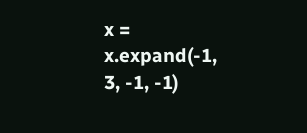x = x.expand(-1, 3, -1, -1)